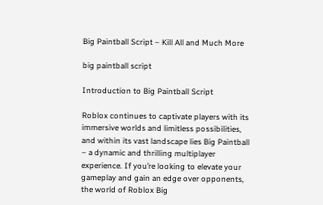Big Paintball Script – Kill All and Much More

big paintball script

Introduction to Big Paintball Script

Roblox continues to captivate players with its immersive worlds and limitless possibilities, and within its vast landscape lies Big Paintball – a dynamic and thrilling multiplayer experience. If you’re looking to elevate your gameplay and gain an edge over opponents, the world of Roblox Big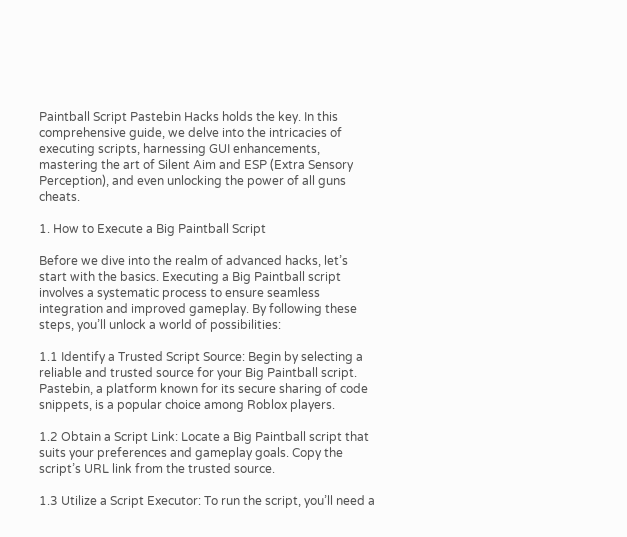Paintball Script Pastebin Hacks holds the key. In this comprehensive guide, we delve into the intricacies of executing scripts, harnessing GUI enhancements, mastering the art of Silent Aim and ESP (Extra Sensory Perception), and even unlocking the power of all guns cheats.

1. How to Execute a Big Paintball Script

Before we dive into the realm of advanced hacks, let’s start with the basics. Executing a Big Paintball script involves a systematic process to ensure seamless integration and improved gameplay. By following these steps, you’ll unlock a world of possibilities:

1.1 Identify a Trusted Script Source: Begin by selecting a reliable and trusted source for your Big Paintball script. Pastebin, a platform known for its secure sharing of code snippets, is a popular choice among Roblox players.

1.2 Obtain a Script Link: Locate a Big Paintball script that suits your preferences and gameplay goals. Copy the script’s URL link from the trusted source.

1.3 Utilize a Script Executor: To run the script, you’ll need a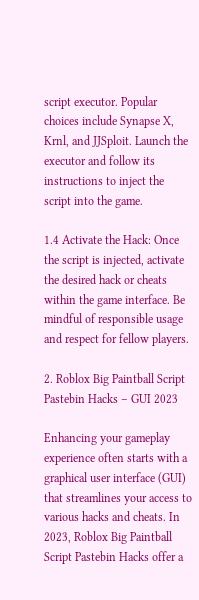script executor. Popular choices include Synapse X, Krnl, and JJSploit. Launch the executor and follow its instructions to inject the script into the game.

1.4 Activate the Hack: Once the script is injected, activate the desired hack or cheats within the game interface. Be mindful of responsible usage and respect for fellow players.

2. Roblox Big Paintball Script Pastebin Hacks – GUI 2023

Enhancing your gameplay experience often starts with a graphical user interface (GUI) that streamlines your access to various hacks and cheats. In 2023, Roblox Big Paintball Script Pastebin Hacks offer a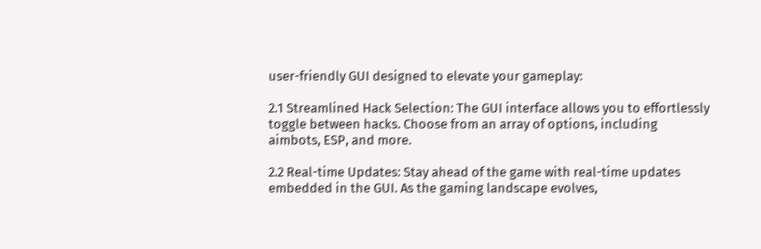user-friendly GUI designed to elevate your gameplay:

2.1 Streamlined Hack Selection: The GUI interface allows you to effortlessly toggle between hacks. Choose from an array of options, including aimbots, ESP, and more.

2.2 Real-time Updates: Stay ahead of the game with real-time updates embedded in the GUI. As the gaming landscape evolves,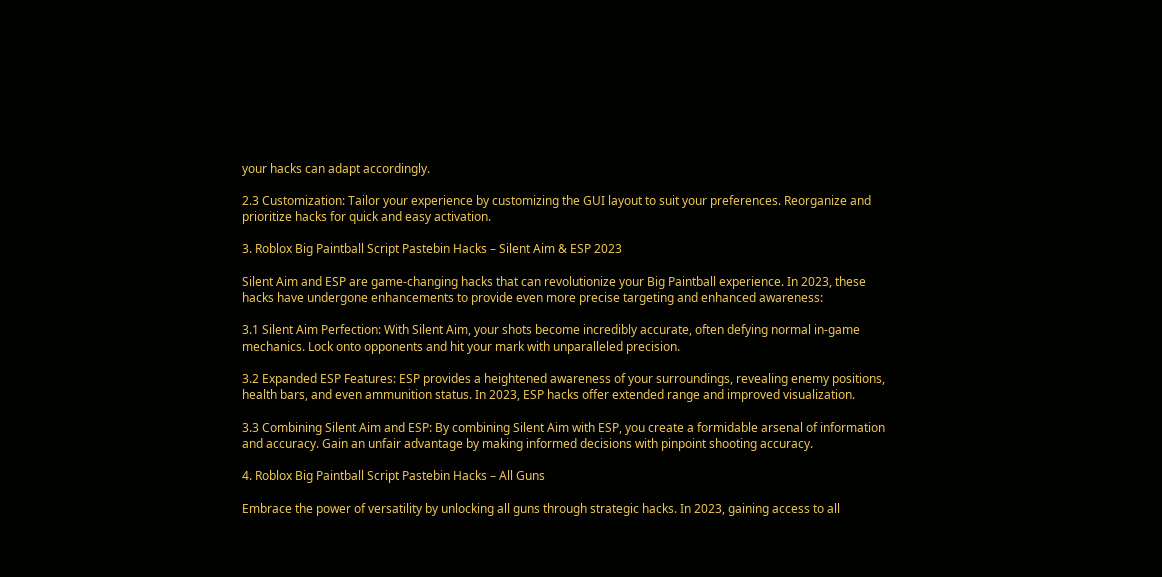your hacks can adapt accordingly.

2.3 Customization: Tailor your experience by customizing the GUI layout to suit your preferences. Reorganize and prioritize hacks for quick and easy activation.

3. Roblox Big Paintball Script Pastebin Hacks – Silent Aim & ESP 2023

Silent Aim and ESP are game-changing hacks that can revolutionize your Big Paintball experience. In 2023, these hacks have undergone enhancements to provide even more precise targeting and enhanced awareness:

3.1 Silent Aim Perfection: With Silent Aim, your shots become incredibly accurate, often defying normal in-game mechanics. Lock onto opponents and hit your mark with unparalleled precision.

3.2 Expanded ESP Features: ESP provides a heightened awareness of your surroundings, revealing enemy positions, health bars, and even ammunition status. In 2023, ESP hacks offer extended range and improved visualization.

3.3 Combining Silent Aim and ESP: By combining Silent Aim with ESP, you create a formidable arsenal of information and accuracy. Gain an unfair advantage by making informed decisions with pinpoint shooting accuracy.

4. Roblox Big Paintball Script Pastebin Hacks – All Guns

Embrace the power of versatility by unlocking all guns through strategic hacks. In 2023, gaining access to all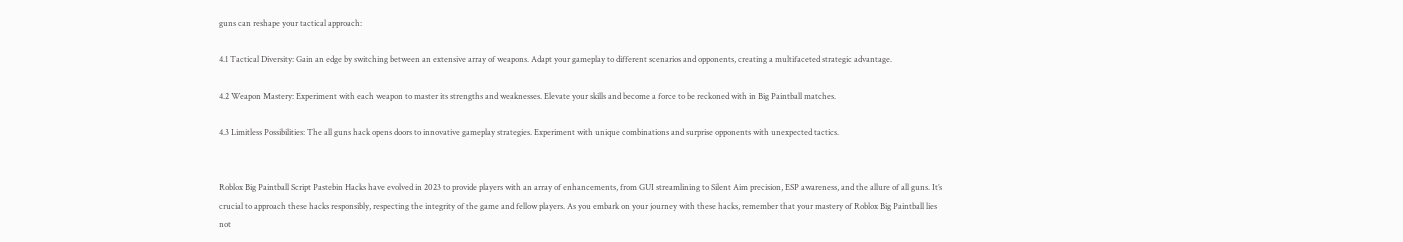guns can reshape your tactical approach:

4.1 Tactical Diversity: Gain an edge by switching between an extensive array of weapons. Adapt your gameplay to different scenarios and opponents, creating a multifaceted strategic advantage.

4.2 Weapon Mastery: Experiment with each weapon to master its strengths and weaknesses. Elevate your skills and become a force to be reckoned with in Big Paintball matches.

4.3 Limitless Possibilities: The all guns hack opens doors to innovative gameplay strategies. Experiment with unique combinations and surprise opponents with unexpected tactics.


Roblox Big Paintball Script Pastebin Hacks have evolved in 2023 to provide players with an array of enhancements, from GUI streamlining to Silent Aim precision, ESP awareness, and the allure of all guns. It’s crucial to approach these hacks responsibly, respecting the integrity of the game and fellow players. As you embark on your journey with these hacks, remember that your mastery of Roblox Big Paintball lies not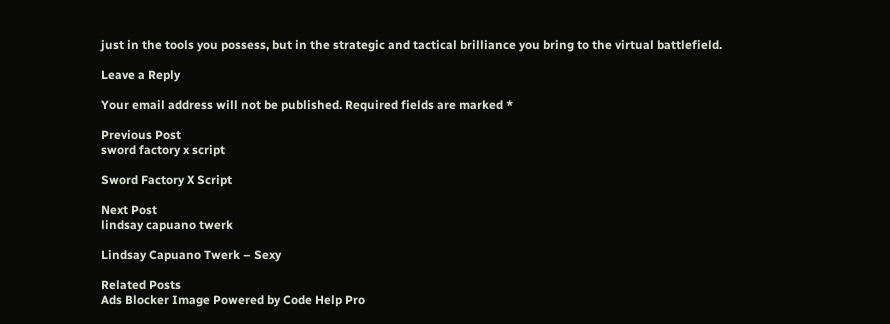just in the tools you possess, but in the strategic and tactical brilliance you bring to the virtual battlefield.

Leave a Reply

Your email address will not be published. Required fields are marked *

Previous Post
sword factory x script

Sword Factory X Script

Next Post
lindsay capuano twerk

Lindsay Capuano Twerk – Sexy

Related Posts
Ads Blocker Image Powered by Code Help Pro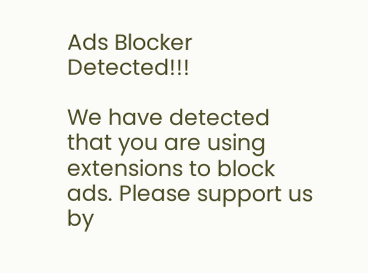Ads Blocker Detected!!!

We have detected that you are using extensions to block ads. Please support us by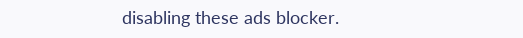disabling these ads blocker.